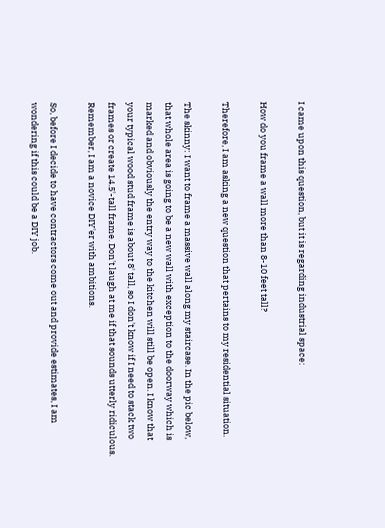I came upon this question, but it is regarding industrial space:

How do you frame a wall more than 8-10 feet tall?

Therefore, I am asking a new question that pertains to my residential situation.

The skinny: I want to frame a massive wall along my staircase. In the pic below, that whole area is going to be a new wall with exception to the doorway which is marked and obviously the entry way to the kitchen will still be open. I know that your typical wood stud frame is about 8' tall, so I don't know if I need to stack two frames or create 14.5'-tall frame. Don't laugh at me if that sounds utterly ridiculous. Remember, I am a novice DIY'er with ambitions.

So, before I decide to have contractors come out and provide estimates, I am wondering if this could be a DIY job.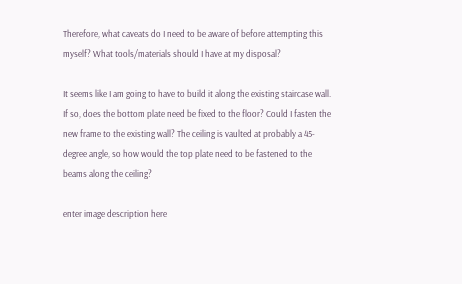Therefore, what caveats do I need to be aware of before attempting this myself? What tools/materials should I have at my disposal?

It seems like I am going to have to build it along the existing staircase wall. If so, does the bottom plate need be fixed to the floor? Could I fasten the new frame to the existing wall? The ceiling is vaulted at probably a 45-degree angle, so how would the top plate need to be fastened to the beams along the ceiling?

enter image description here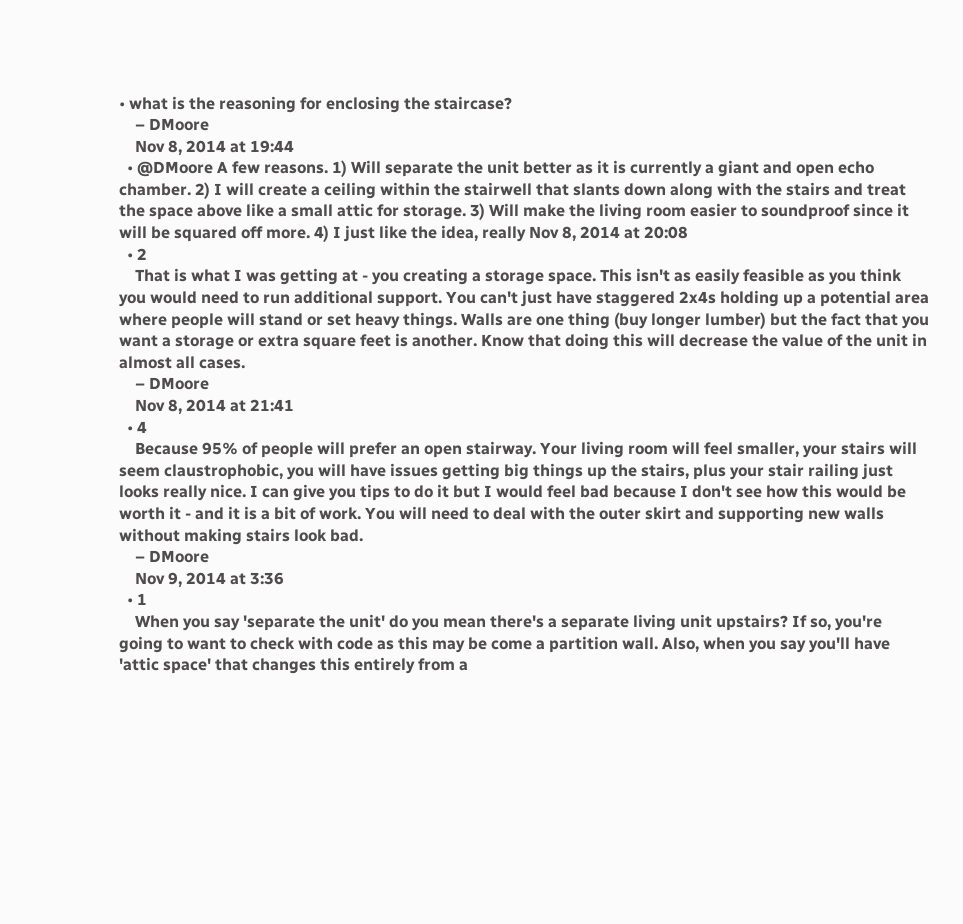• what is the reasoning for enclosing the staircase?
    – DMoore
    Nov 8, 2014 at 19:44
  • @DMoore A few reasons. 1) Will separate the unit better as it is currently a giant and open echo chamber. 2) I will create a ceiling within the stairwell that slants down along with the stairs and treat the space above like a small attic for storage. 3) Will make the living room easier to soundproof since it will be squared off more. 4) I just like the idea, really Nov 8, 2014 at 20:08
  • 2
    That is what I was getting at - you creating a storage space. This isn't as easily feasible as you think you would need to run additional support. You can't just have staggered 2x4s holding up a potential area where people will stand or set heavy things. Walls are one thing (buy longer lumber) but the fact that you want a storage or extra square feet is another. Know that doing this will decrease the value of the unit in almost all cases.
    – DMoore
    Nov 8, 2014 at 21:41
  • 4
    Because 95% of people will prefer an open stairway. Your living room will feel smaller, your stairs will seem claustrophobic, you will have issues getting big things up the stairs, plus your stair railing just looks really nice. I can give you tips to do it but I would feel bad because I don't see how this would be worth it - and it is a bit of work. You will need to deal with the outer skirt and supporting new walls without making stairs look bad.
    – DMoore
    Nov 9, 2014 at 3:36
  • 1
    When you say 'separate the unit' do you mean there's a separate living unit upstairs? If so, you're going to want to check with code as this may be come a partition wall. Also, when you say you'll have 'attic space' that changes this entirely from a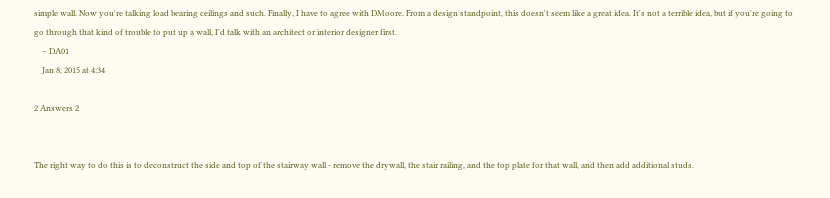simple wall. Now you're talking load bearing ceilings and such. Finally, I have to agree with DMoore. From a design standpoint, this doesn't seem like a great idea. It's not a terrible idea, but if you're going to go through that kind of trouble to put up a wall, I'd talk with an architect or interior designer first.
    – DA01
    Jan 8, 2015 at 4:34

2 Answers 2


The right way to do this is to deconstruct the side and top of the stairway wall - remove the drywall, the stair railing, and the top plate for that wall, and then add additional studs.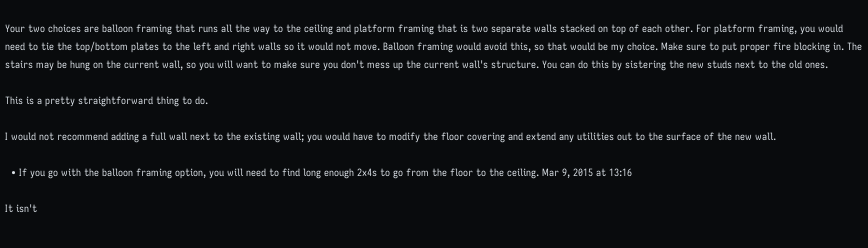Your two choices are balloon framing that runs all the way to the ceiling and platform framing that is two separate walls stacked on top of each other. For platform framing, you would need to tie the top/bottom plates to the left and right walls so it would not move. Balloon framing would avoid this, so that would be my choice. Make sure to put proper fire blocking in. The stairs may be hung on the current wall, so you will want to make sure you don't mess up the current wall's structure. You can do this by sistering the new studs next to the old ones.

This is a pretty straightforward thing to do.

I would not recommend adding a full wall next to the existing wall; you would have to modify the floor covering and extend any utilities out to the surface of the new wall.

  • If you go with the balloon framing option, you will need to find long enough 2x4s to go from the floor to the ceiling. Mar 9, 2015 at 13:16

It isn't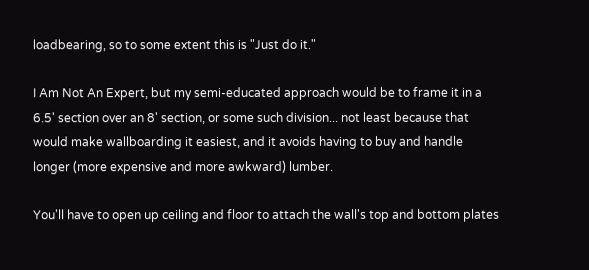loadbearing, so to some extent this is "Just do it."

I Am Not An Expert, but my semi-educated approach would be to frame it in a 6.5' section over an 8' section, or some such division... not least because that would make wallboarding it easiest, and it avoids having to buy and handle longer (more expensive and more awkward) lumber.

You'll have to open up ceiling and floor to attach the wall's top and bottom plates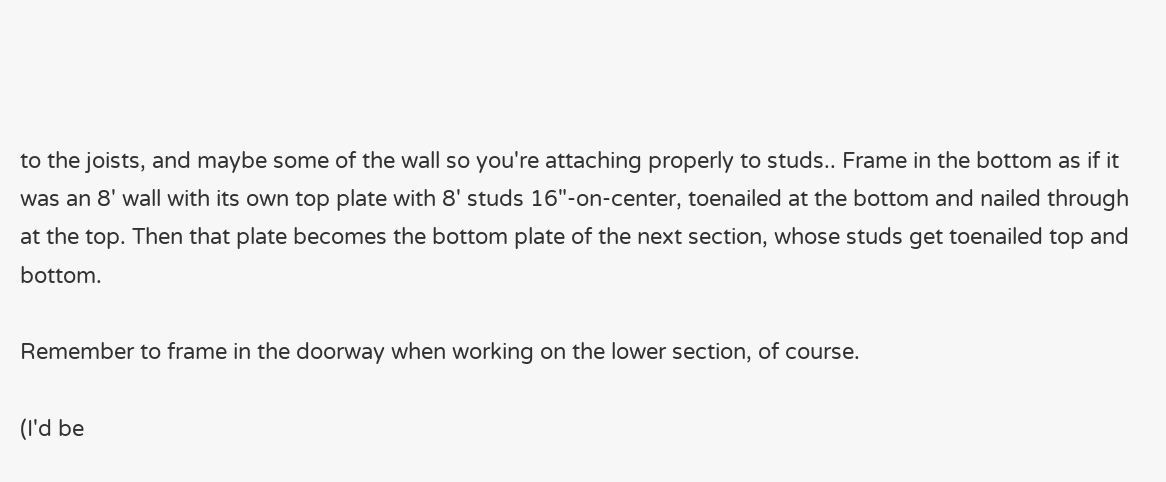to the joists, and maybe some of the wall so you're attaching properly to studs.. Frame in the bottom as if it was an 8' wall with its own top plate with 8' studs 16"-on-center, toenailed at the bottom and nailed through at the top. Then that plate becomes the bottom plate of the next section, whose studs get toenailed top and bottom.

Remember to frame in the doorway when working on the lower section, of course.

(I'd be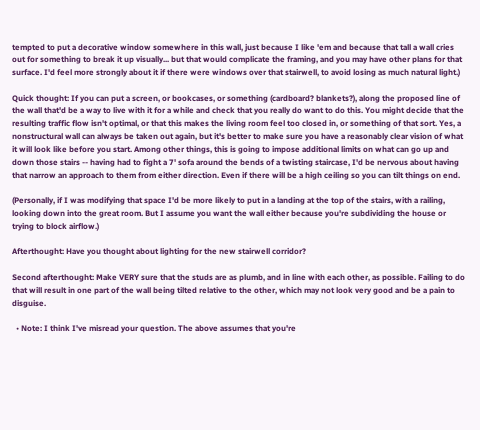tempted to put a decorative window somewhere in this wall, just because I like 'em and because that tall a wall cries out for something to break it up visually... but that would complicate the framing, and you may have other plans for that surface. I'd feel more strongly about it if there were windows over that stairwell, to avoid losing as much natural light.)

Quick thought: If you can put a screen, or bookcases, or something (cardboard? blankets?), along the proposed line of the wall that'd be a way to live with it for a while and check that you really do want to do this. You might decide that the resulting traffic flow isn't optimal, or that this makes the living room feel too closed in, or something of that sort. Yes, a nonstructural wall can always be taken out again, but it's better to make sure you have a reasonably clear vision of what it will look like before you start. Among other things, this is going to impose additional limits on what can go up and down those stairs -- having had to fight a 7' sofa around the bends of a twisting staircase, I'd be nervous about having that narrow an approach to them from either direction. Even if there will be a high ceiling so you can tilt things on end.

(Personally, if I was modifying that space I'd be more likely to put in a landing at the top of the stairs, with a railing, looking down into the great room. But I assume you want the wall either because you're subdividing the house or trying to block airflow.)

Afterthought: Have you thought about lighting for the new stairwell corridor?

Second afterthought: Make VERY sure that the studs are as plumb, and in line with each other, as possible. Failing to do that will result in one part of the wall being tilted relative to the other, which may not look very good and be a pain to disguise.

  • Note: I think I've misread your question. The above assumes that you're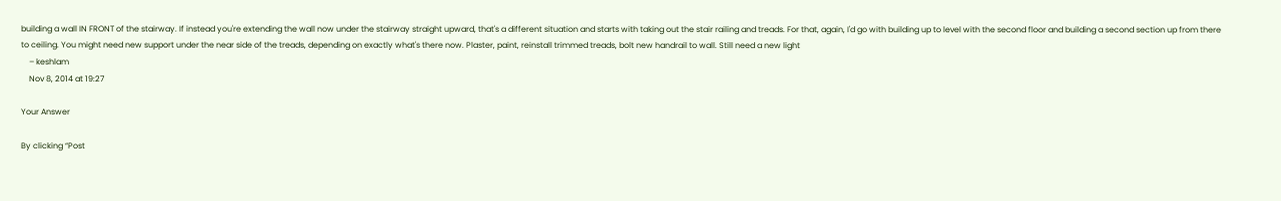building a wall IN FRONT of the stairway. If instead you're extending the wall now under the stairway straight upward, that's a different situation and starts with taking out the stair railing and treads. For that, again, I'd go with building up to level with the second floor and building a second section up from there to ceiling. You might need new support under the near side of the treads, depending on exactly what's there now. Plaster, paint, reinstall trimmed treads, bolt new handrail to wall. Still need a new light
    – keshlam
    Nov 8, 2014 at 19:27

Your Answer

By clicking “Post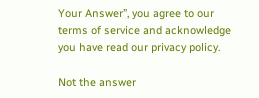Your Answer”, you agree to our terms of service and acknowledge you have read our privacy policy.

Not the answer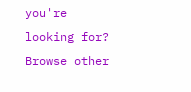you're looking for? Browse other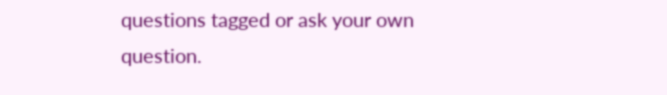questions tagged or ask your own question.